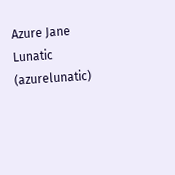Azure Jane Lunatic (azurelunatic)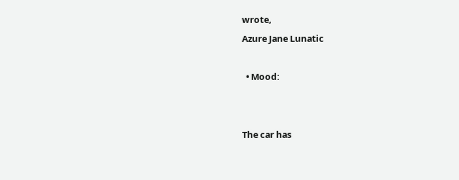wrote,
Azure Jane Lunatic

  • Mood:


The car has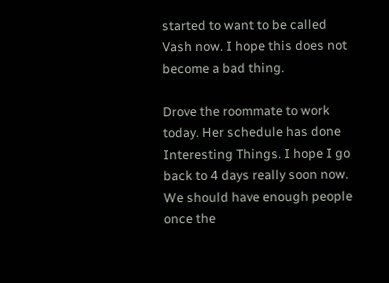started to want to be called Vash now. I hope this does not become a bad thing.

Drove the roommate to work today. Her schedule has done Interesting Things. I hope I go back to 4 days really soon now. We should have enough people once the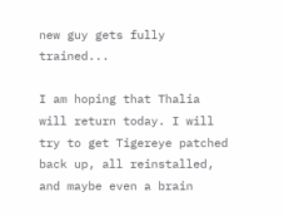new guy gets fully trained...

I am hoping that Thalia will return today. I will try to get Tigereye patched back up, all reinstalled, and maybe even a brain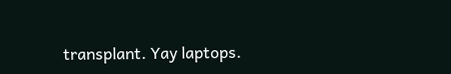transplant. Yay laptops.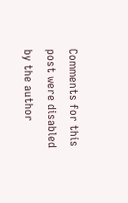Comments for this post were disabled by the author